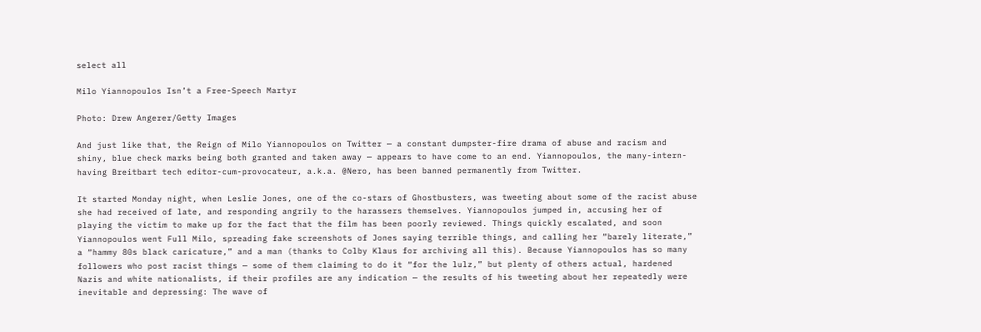select all

Milo Yiannopoulos Isn’t a Free-Speech Martyr

Photo: Drew Angerer/Getty Images

And just like that, the Reign of Milo Yiannopoulos on Twitter — a constant dumpster-fire drama of abuse and racism and shiny, blue check marks being both granted and taken away — appears to have come to an end. Yiannopoulos, the many-intern-having Breitbart tech editor-cum-provocateur, a.k.a. @Nero, has been banned permanently from Twitter.

It started Monday night, when Leslie Jones, one of the co-stars of Ghostbusters, was tweeting about some of the racist abuse she had received of late, and responding angrily to the harassers themselves. Yiannopoulos jumped in, accusing her of playing the victim to make up for the fact that the film has been poorly reviewed. Things quickly escalated, and soon Yiannopoulos went Full Milo, spreading fake screenshots of Jones saying terrible things, and calling her “barely literate,” a “hammy 80s black caricature,” and a man (thanks to Colby Klaus for archiving all this). Because Yiannopoulos has so many followers who post racist things — some of them claiming to do it “for the lulz,” but plenty of others actual, hardened Nazis and white nationalists, if their profiles are any indication — the results of his tweeting about her repeatedly were inevitable and depressing: The wave of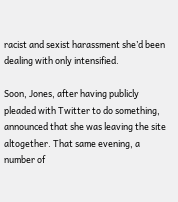racist and sexist harassment she’d been dealing with only intensified.

Soon, Jones, after having publicly pleaded with Twitter to do something, announced that she was leaving the site altogether. That same evening, a number of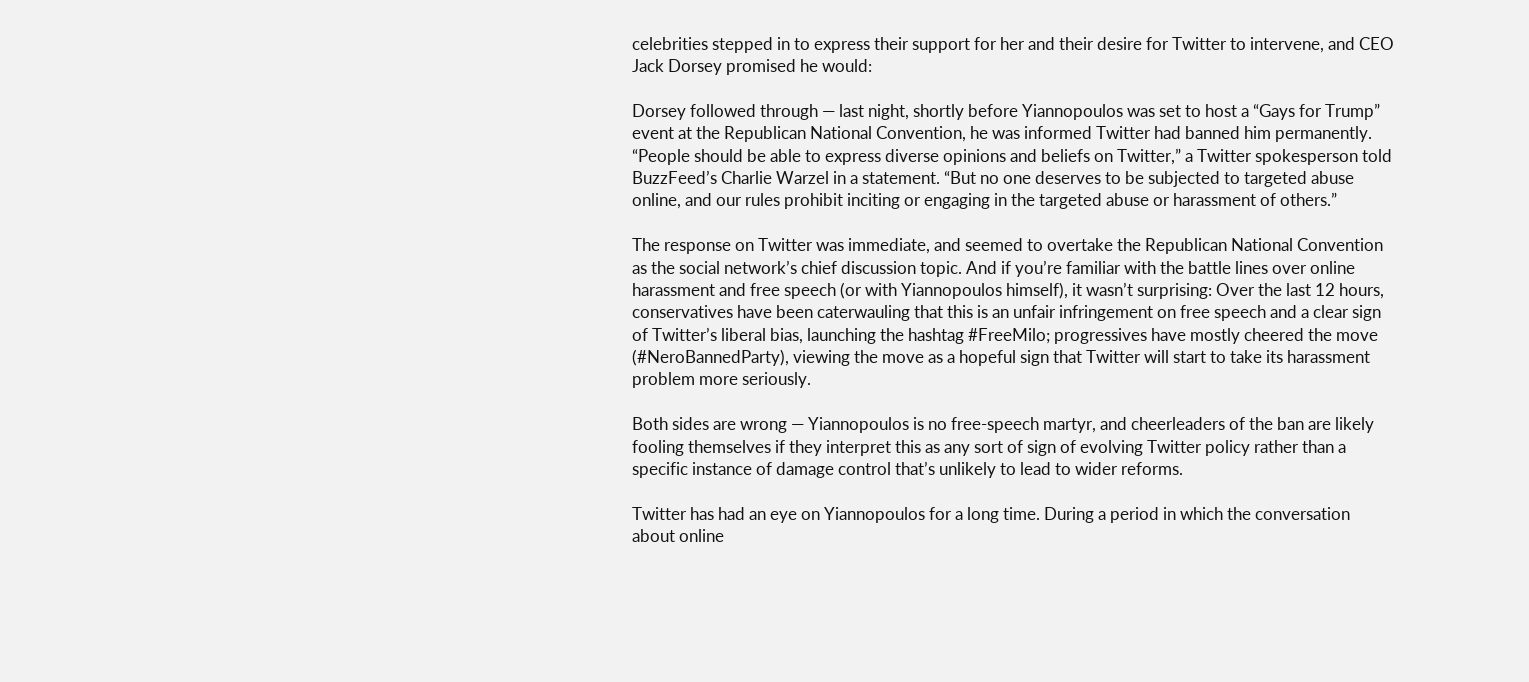celebrities stepped in to express their support for her and their desire for Twitter to intervene, and CEO Jack Dorsey promised he would:

Dorsey followed through — last night, shortly before Yiannopoulos was set to host a “Gays for Trump” event at the Republican National Convention, he was informed Twitter had banned him permanently. “People should be able to express diverse opinions and beliefs on Twitter,” a Twitter spokesperson told BuzzFeed’s Charlie Warzel in a statement. “But no one deserves to be subjected to targeted abuse online, and our rules prohibit inciting or engaging in the targeted abuse or harassment of others.”

The response on Twitter was immediate, and seemed to overtake the Republican National Convention as the social network’s chief discussion topic. And if you’re familiar with the battle lines over online harassment and free speech (or with Yiannopoulos himself), it wasn’t surprising: Over the last 12 hours, conservatives have been caterwauling that this is an unfair infringement on free speech and a clear sign of Twitter’s liberal bias, launching the hashtag #FreeMilo; progressives have mostly cheered the move (#NeroBannedParty), viewing the move as a hopeful sign that Twitter will start to take its harassment problem more seriously.

Both sides are wrong — Yiannopoulos is no free-speech martyr, and cheerleaders of the ban are likely fooling themselves if they interpret this as any sort of sign of evolving Twitter policy rather than a specific instance of damage control that’s unlikely to lead to wider reforms.

Twitter has had an eye on Yiannopoulos for a long time. During a period in which the conversation about online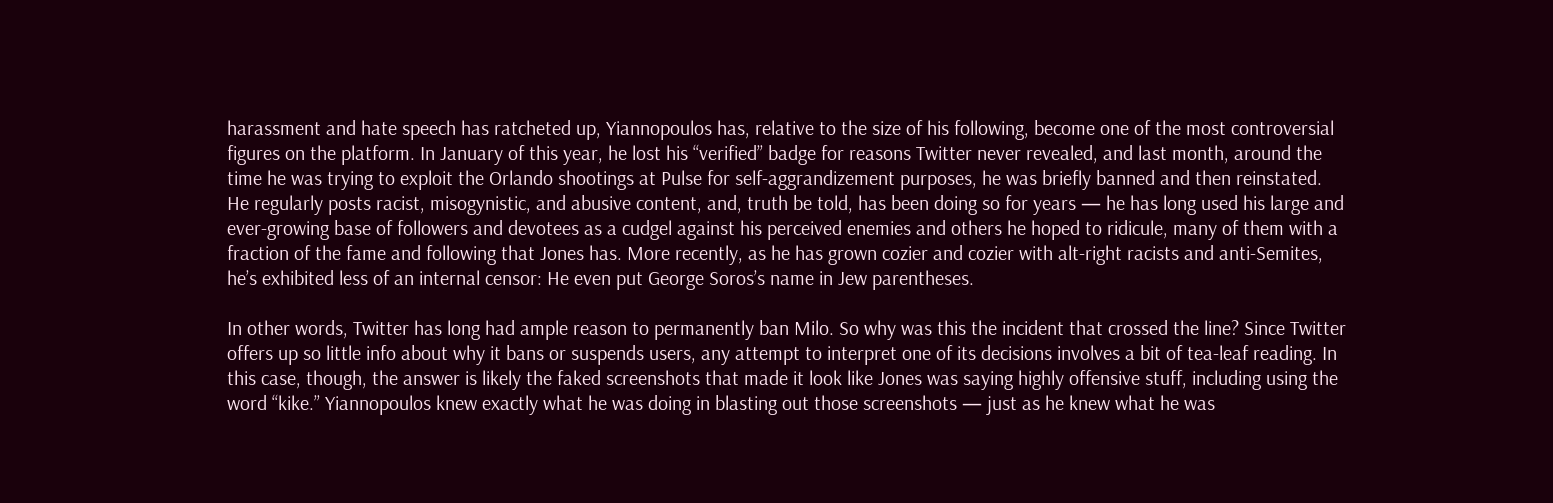harassment and hate speech has ratcheted up, Yiannopoulos has, relative to the size of his following, become one of the most controversial figures on the platform. In January of this year, he lost his “verified” badge for reasons Twitter never revealed, and last month, around the time he was trying to exploit the Orlando shootings at Pulse for self-aggrandizement purposes, he was briefly banned and then reinstated. He regularly posts racist, misogynistic, and abusive content, and, truth be told, has been doing so for years — he has long used his large and ever-growing base of followers and devotees as a cudgel against his perceived enemies and others he hoped to ridicule, many of them with a fraction of the fame and following that Jones has. More recently, as he has grown cozier and cozier with alt-right racists and anti-Semites, he’s exhibited less of an internal censor: He even put George Soros’s name in Jew parentheses.

In other words, Twitter has long had ample reason to permanently ban Milo. So why was this the incident that crossed the line? Since Twitter offers up so little info about why it bans or suspends users, any attempt to interpret one of its decisions involves a bit of tea-leaf reading. In this case, though, the answer is likely the faked screenshots that made it look like Jones was saying highly offensive stuff, including using the word “kike.” Yiannopoulos knew exactly what he was doing in blasting out those screenshots — just as he knew what he was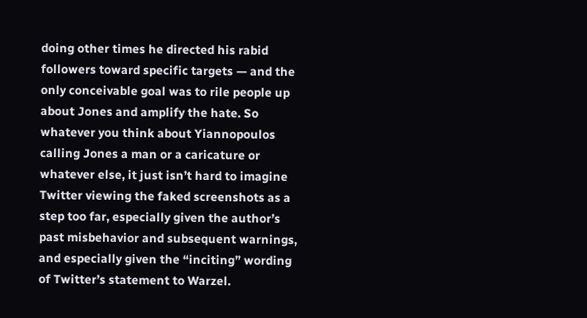doing other times he directed his rabid followers toward specific targets — and the only conceivable goal was to rile people up about Jones and amplify the hate. So whatever you think about Yiannopoulos calling Jones a man or a caricature or whatever else, it just isn’t hard to imagine Twitter viewing the faked screenshots as a step too far, especially given the author’s past misbehavior and subsequent warnings, and especially given the “inciting” wording of Twitter’s statement to Warzel.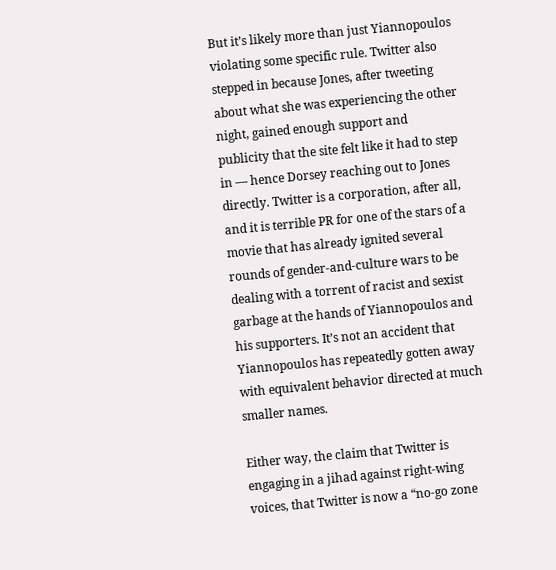But it’s likely more than just Yiannopoulos violating some specific rule. Twitter also stepped in because Jones, after tweeting about what she was experiencing the other night, gained enough support and publicity that the site felt like it had to step in — hence Dorsey reaching out to Jones directly. Twitter is a corporation, after all, and it is terrible PR for one of the stars of a movie that has already ignited several rounds of gender-and-culture wars to be dealing with a torrent of racist and sexist garbage at the hands of Yiannopoulos and his supporters. It’s not an accident that Yiannopoulos has repeatedly gotten away with equivalent behavior directed at much smaller names.

Either way, the claim that Twitter is engaging in a jihad against right-wing voices, that Twitter is now a “no-go zone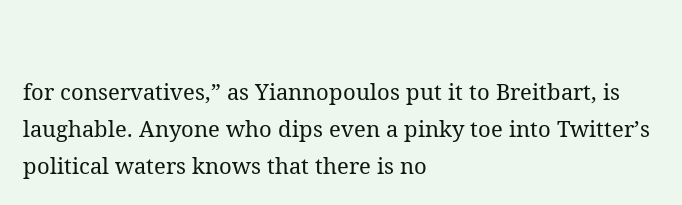for conservatives,” as Yiannopoulos put it to Breitbart, is laughable. Anyone who dips even a pinky toe into Twitter’s political waters knows that there is no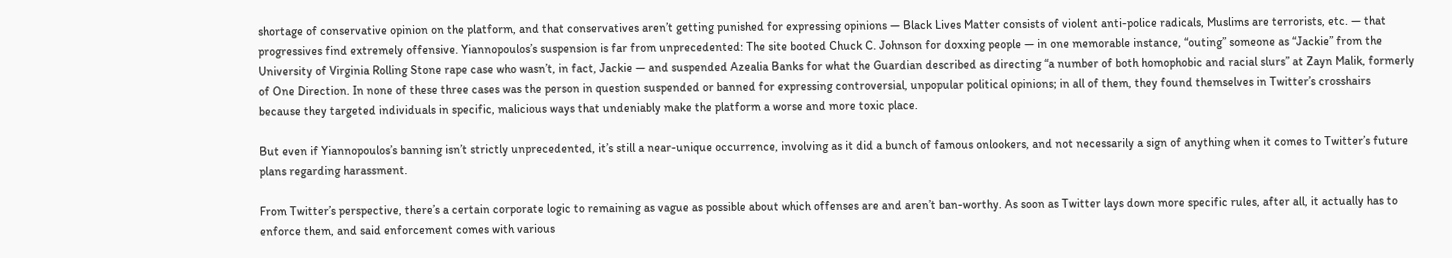shortage of conservative opinion on the platform, and that conservatives aren’t getting punished for expressing opinions — Black Lives Matter consists of violent anti-police radicals, Muslims are terrorists, etc. — that progressives find extremely offensive. Yiannopoulos’s suspension is far from unprecedented: The site booted Chuck C. Johnson for doxxing people — in one memorable instance, “outing” someone as “Jackie” from the University of Virginia Rolling Stone rape case who wasn’t, in fact, Jackie — and suspended Azealia Banks for what the Guardian described as directing “a number of both homophobic and racial slurs” at Zayn Malik, formerly of One Direction. In none of these three cases was the person in question suspended or banned for expressing controversial, unpopular political opinions; in all of them, they found themselves in Twitter’s crosshairs because they targeted individuals in specific, malicious ways that undeniably make the platform a worse and more toxic place.

But even if Yiannopoulos’s banning isn’t strictly unprecedented, it’s still a near-unique occurrence, involving as it did a bunch of famous onlookers, and not necessarily a sign of anything when it comes to Twitter’s future plans regarding harassment.

From Twitter’s perspective, there’s a certain corporate logic to remaining as vague as possible about which offenses are and aren’t ban-worthy. As soon as Twitter lays down more specific rules, after all, it actually has to enforce them, and said enforcement comes with various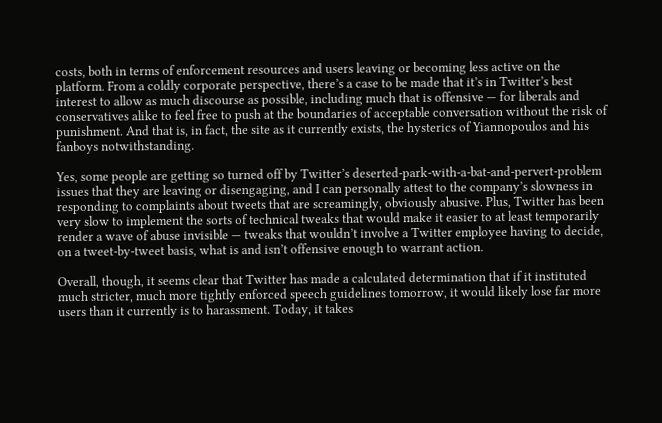costs, both in terms of enforcement resources and users leaving or becoming less active on the platform. From a coldly corporate perspective, there’s a case to be made that it’s in Twitter’s best interest to allow as much discourse as possible, including much that is offensive — for liberals and conservatives alike to feel free to push at the boundaries of acceptable conversation without the risk of punishment. And that is, in fact, the site as it currently exists, the hysterics of Yiannopoulos and his fanboys notwithstanding.

Yes, some people are getting so turned off by Twitter’s deserted-park-with-a-bat-and-pervert-problem issues that they are leaving or disengaging, and I can personally attest to the company’s slowness in responding to complaints about tweets that are screamingly, obviously abusive. Plus, Twitter has been very slow to implement the sorts of technical tweaks that would make it easier to at least temporarily render a wave of abuse invisible — tweaks that wouldn’t involve a Twitter employee having to decide, on a tweet-by-tweet basis, what is and isn’t offensive enough to warrant action.

Overall, though, it seems clear that Twitter has made a calculated determination that if it instituted much stricter, much more tightly enforced speech guidelines tomorrow, it would likely lose far more users than it currently is to harassment. Today, it takes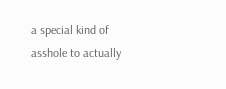a special kind of asshole to actually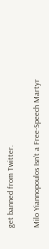get banned from Twitter.

Milo Yiannopoulos Isn’t a Free-Speech Martyr